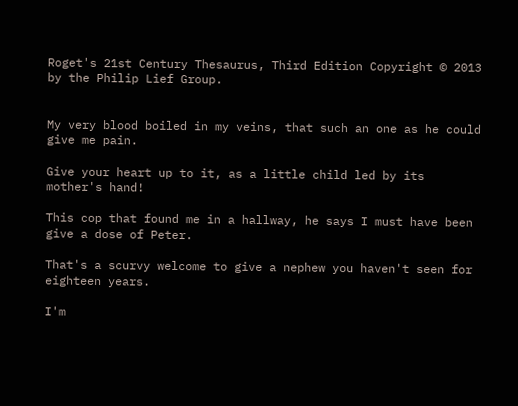Roget's 21st Century Thesaurus, Third Edition Copyright © 2013 by the Philip Lief Group.


My very blood boiled in my veins, that such an one as he could give me pain.

Give your heart up to it, as a little child led by its mother's hand!

This cop that found me in a hallway, he says I must have been give a dose of Peter.

That's a scurvy welcome to give a nephew you haven't seen for eighteen years.

I'm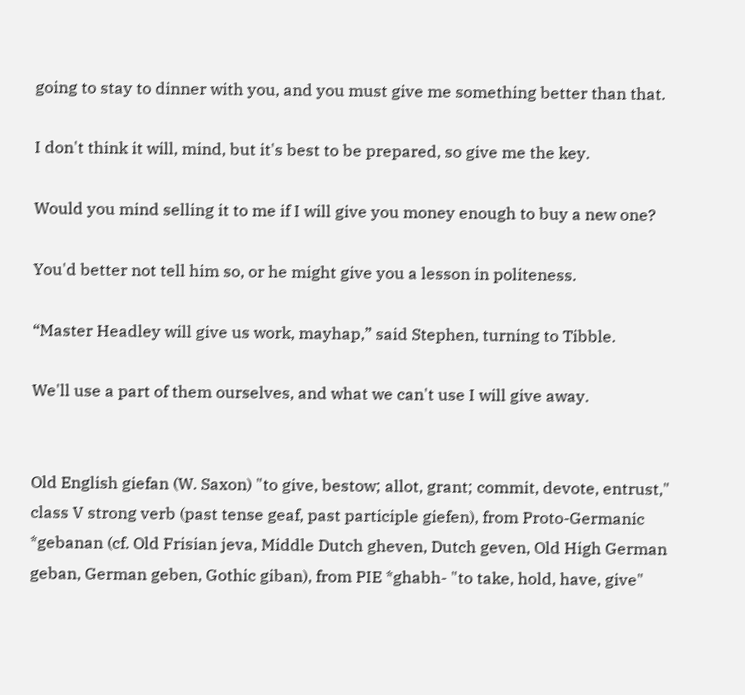going to stay to dinner with you, and you must give me something better than that.

I don't think it will, mind, but it's best to be prepared, so give me the key.

Would you mind selling it to me if I will give you money enough to buy a new one?

You'd better not tell him so, or he might give you a lesson in politeness.

“Master Headley will give us work, mayhap,” said Stephen, turning to Tibble.

We'll use a part of them ourselves, and what we can't use I will give away.


Old English giefan (W. Saxon) "to give, bestow; allot, grant; commit, devote, entrust," class V strong verb (past tense geaf, past participle giefen), from Proto-Germanic *gebanan (cf. Old Frisian jeva, Middle Dutch gheven, Dutch geven, Old High German geban, German geben, Gothic giban), from PIE *ghabh- "to take, hold, have, give"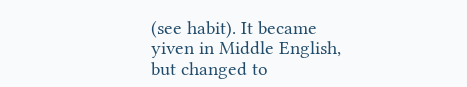(see habit). It became yiven in Middle English, but changed to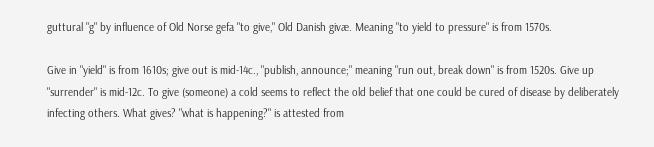guttural "g" by influence of Old Norse gefa "to give," Old Danish givæ. Meaning "to yield to pressure" is from 1570s.

Give in "yield" is from 1610s; give out is mid-14c., "publish, announce;" meaning "run out, break down" is from 1520s. Give up "surrender" is mid-12c. To give (someone) a cold seems to reflect the old belief that one could be cured of disease by deliberately infecting others. What gives? "what is happening?" is attested from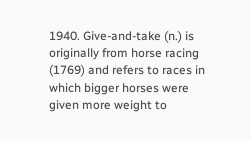1940. Give-and-take (n.) is originally from horse racing (1769) and refers to races in which bigger horses were given more weight to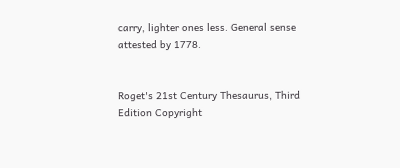carry, lighter ones less. General sense attested by 1778.


Roget's 21st Century Thesaurus, Third Edition Copyright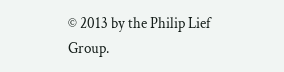© 2013 by the Philip Lief Group.